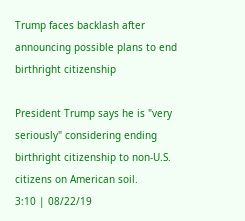Trump faces backlash after announcing possible plans to end birthright citizenship

President Trump says he is "very seriously" considering ending birthright citizenship to non-U.S. citizens on American soil.
3:10 | 08/22/19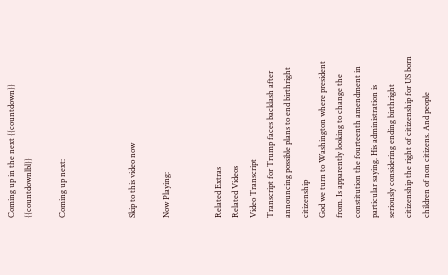Coming up in the next {{countdown}} {{countdownlbl}}

Coming up next:



Skip to this video now

Now Playing:


Related Extras
Related Videos
Video Transcript
Transcript for Trump faces backlash after announcing possible plans to end birthright citizenship
God we turn to Washington where president from. Is apparently looking to change the constitution the fourteenth amendment in particular saying. His administration is seriously considering ending birthright citizenship the right of citizenship for US born children of non citizens. And people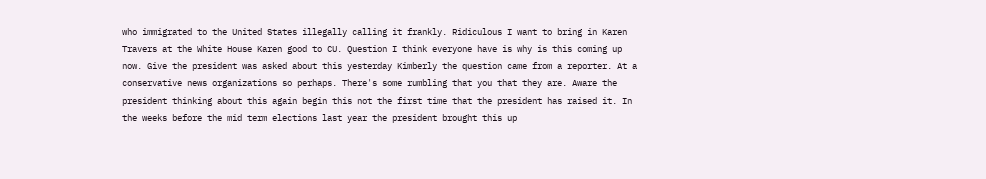who immigrated to the United States illegally calling it frankly. Ridiculous I want to bring in Karen Travers at the White House Karen good to CU. Question I think everyone have is why is this coming up now. Give the president was asked about this yesterday Kimberly the question came from a reporter. At a conservative news organizations so perhaps. There's some rumbling that you that they are. Aware the president thinking about this again begin this not the first time that the president has raised it. In the weeks before the mid term elections last year the president brought this up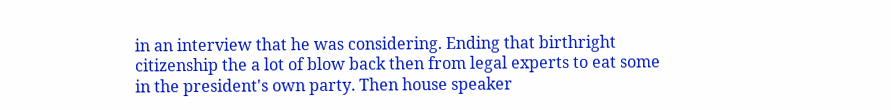in an interview that he was considering. Ending that birthright citizenship the a lot of blow back then from legal experts to eat some in the president's own party. Then house speaker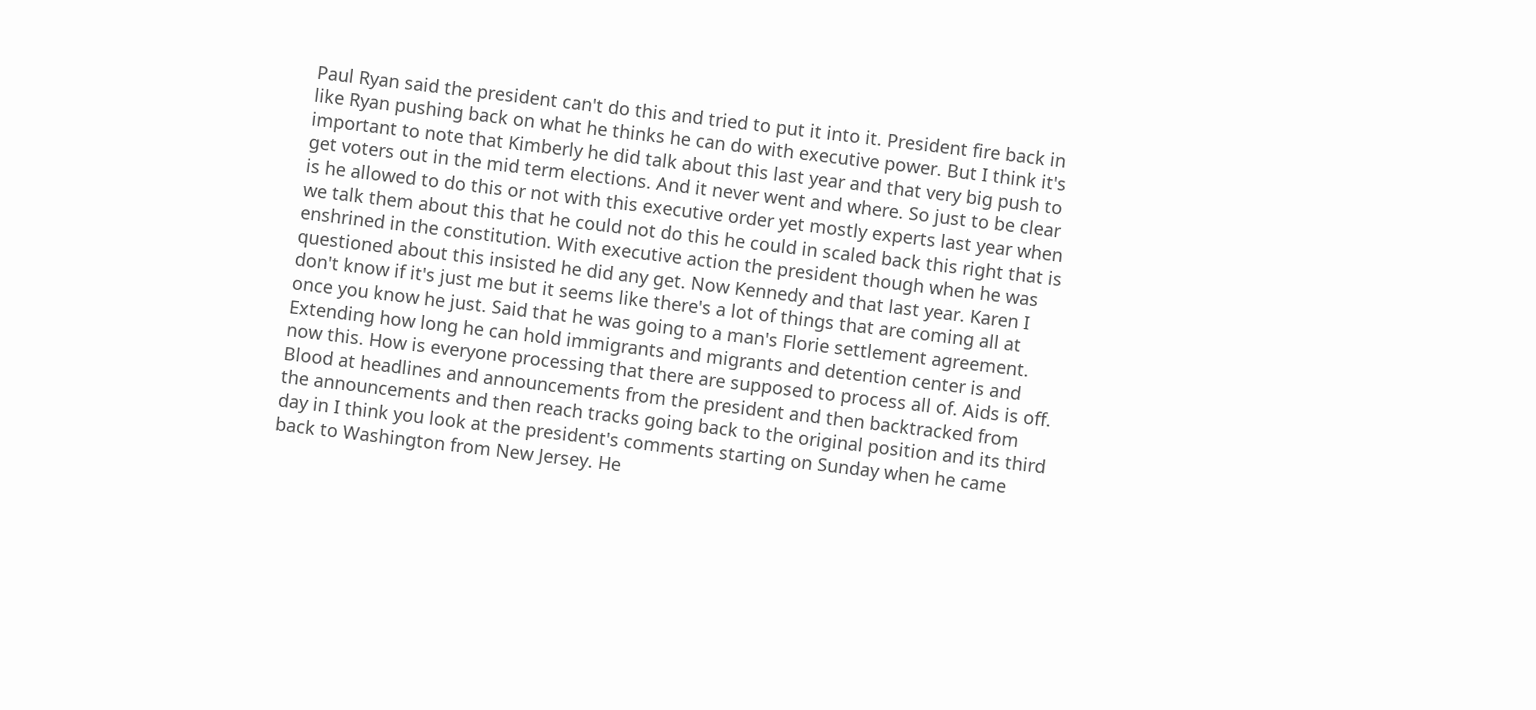Paul Ryan said the president can't do this and tried to put it into it. President fire back in like Ryan pushing back on what he thinks he can do with executive power. But I think it's important to note that Kimberly he did talk about this last year and that very big push to get voters out in the mid term elections. And it never went and where. So just to be clear is he allowed to do this or not with this executive order yet mostly experts last year when we talk them about this that he could not do this he could in scaled back this right that is enshrined in the constitution. With executive action the president though when he was questioned about this insisted he did any get. Now Kennedy and that last year. Karen I don't know if it's just me but it seems like there's a lot of things that are coming all at once you know he just. Said that he was going to a man's Florie settlement agreement. Extending how long he can hold immigrants and migrants and detention center is and now this. How is everyone processing that there are supposed to process all of. Aids is off. Blood at headlines and announcements from the president and then backtracked from the announcements and then reach tracks going back to the original position and its third day in I think you look at the president's comments starting on Sunday when he came back to Washington from New Jersey. He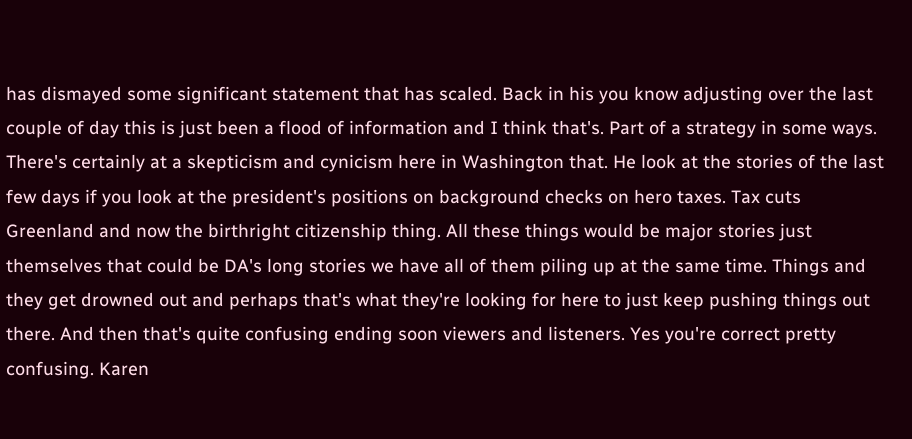has dismayed some significant statement that has scaled. Back in his you know adjusting over the last couple of day this is just been a flood of information and I think that's. Part of a strategy in some ways. There's certainly at a skepticism and cynicism here in Washington that. He look at the stories of the last few days if you look at the president's positions on background checks on hero taxes. Tax cuts Greenland and now the birthright citizenship thing. All these things would be major stories just themselves that could be DA's long stories we have all of them piling up at the same time. Things and they get drowned out and perhaps that's what they're looking for here to just keep pushing things out there. And then that's quite confusing ending soon viewers and listeners. Yes you're correct pretty confusing. Karen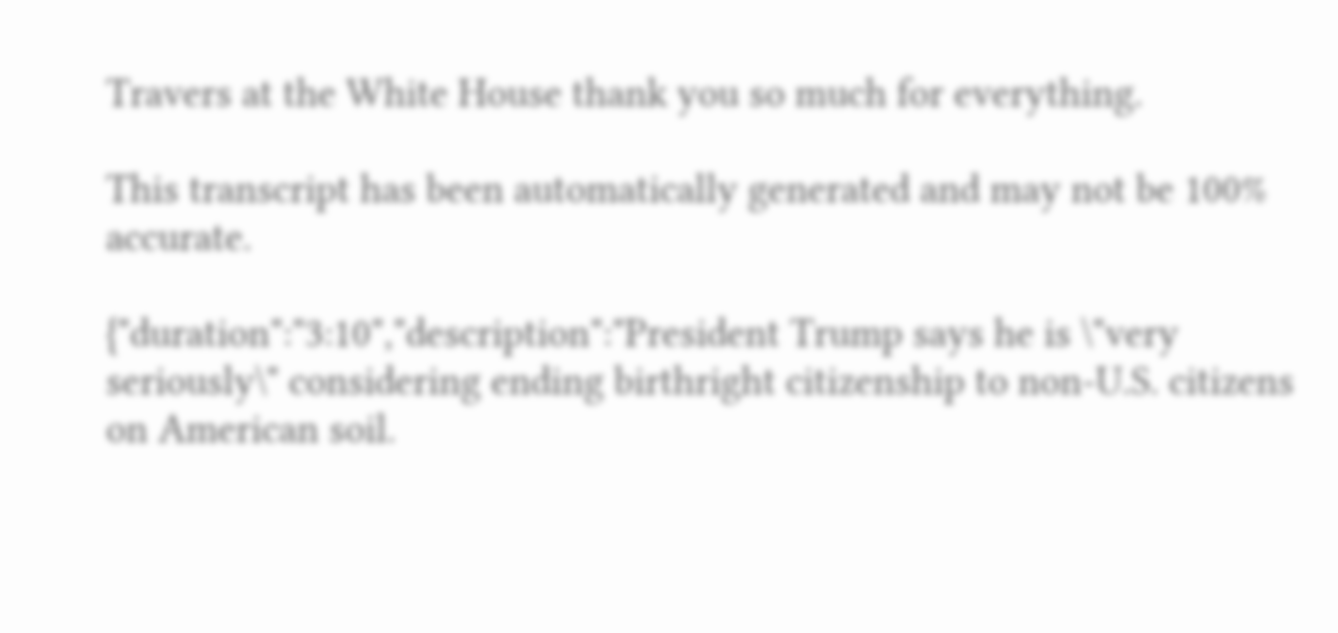Travers at the White House thank you so much for everything.

This transcript has been automatically generated and may not be 100% accurate.

{"duration":"3:10","description":"President Trump says he is \"very seriously\" considering ending birthright citizenship to non-U.S. citizens on American soil.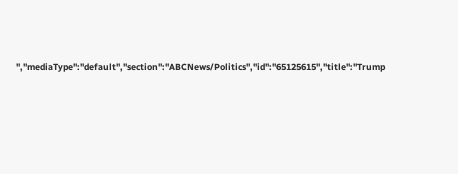","mediaType":"default","section":"ABCNews/Politics","id":"65125615","title":"Trump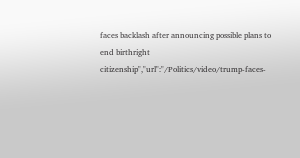faces backlash after announcing possible plans to end birthright citizenship","url":"/Politics/video/trump-faces-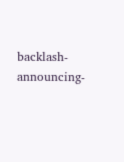backlash-announcing-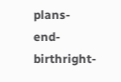plans-end-birthright-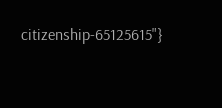citizenship-65125615"}